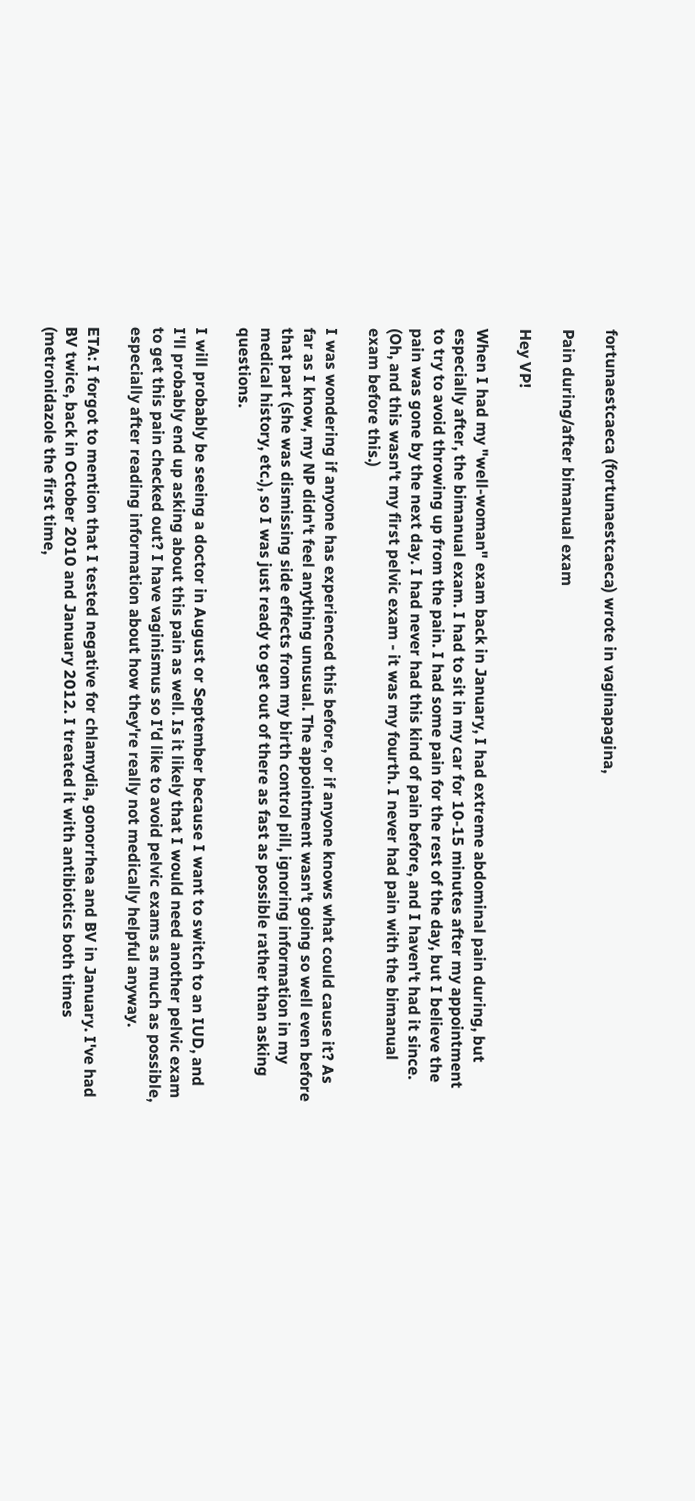fortunaestcaeca (fortunaestcaeca) wrote in vaginapagina,

Pain during/after bimanual exam

Hey VP!

When I had my "well-woman" exam back in January, I had extreme abdominal pain during, but especially after, the bimanual exam. I had to sit in my car for 10-15 minutes after my appointment to try to avoid throwing up from the pain. I had some pain for the rest of the day, but I believe the pain was gone by the next day. I had never had this kind of pain before, and I haven't had it since. (Oh, and this wasn't my first pelvic exam - it was my fourth. I never had pain with the bimanual exam before this.)

I was wondering if anyone has experienced this before, or if anyone knows what could cause it? As far as I know, my NP didn't feel anything unusual. The appointment wasn't going so well even before that part (she was dismissing side effects from my birth control pill, ignoring information in my medical history, etc.), so I was just ready to get out of there as fast as possible rather than asking questions.

I will probably be seeing a doctor in August or September because I want to switch to an IUD, and I'll probably end up asking about this pain as well. Is it likely that I would need another pelvic exam to get this pain checked out? I have vaginismus so I'd like to avoid pelvic exams as much as possible, especially after reading information about how they're really not medically helpful anyway.

ETA: I forgot to mention that I tested negative for chlamydia, gonorrhea and BV in January. I've had BV twice, back in October 2010 and January 2012. I treated it with antibiotics both times (metronidazole the first time,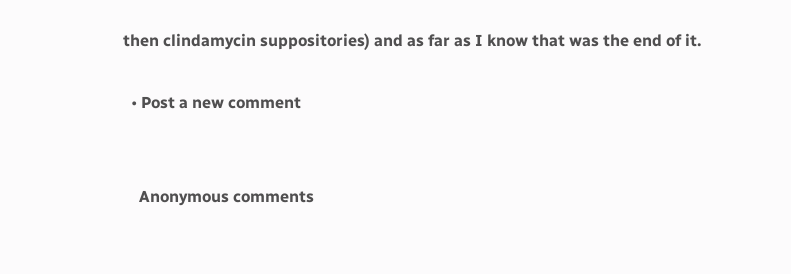then clindamycin suppositories) and as far as I know that was the end of it.

  • Post a new comment


    Anonymous comments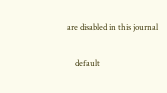are disabled in this journal

    default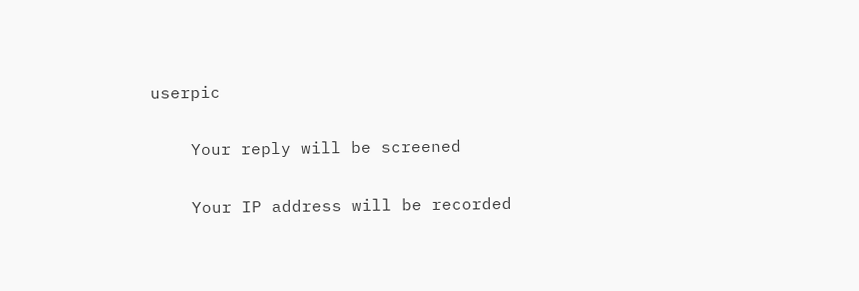userpic

    Your reply will be screened

    Your IP address will be recorded